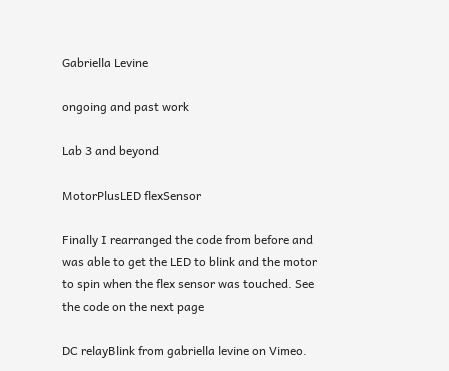Gabriella Levine

ongoing and past work

Lab 3 and beyond

MotorPlusLED flexSensor

Finally I rearranged the code from before and was able to get the LED to blink and the motor to spin when the flex sensor was touched. See the code on the next page

DC relayBlink from gabriella levine on Vimeo.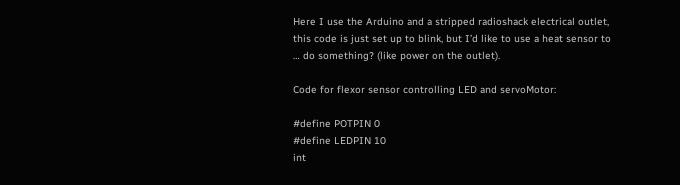Here I use the Arduino and a stripped radioshack electrical outlet, this code is just set up to blink, but I’d like to use a heat sensor to … do something? (like power on the outlet).

Code for flexor sensor controlling LED and servoMotor:

#define POTPIN 0
#define LEDPIN 10
int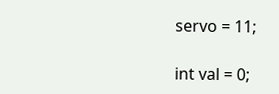servo = 11;

int val = 0;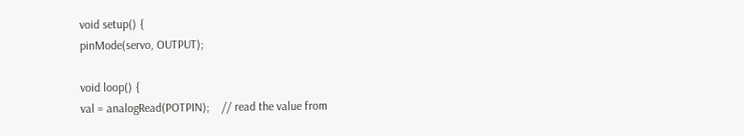void setup() {
pinMode(servo, OUTPUT);

void loop() {
val = analogRead(POTPIN);    // read the value from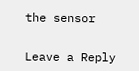the sensor


Leave a Reply